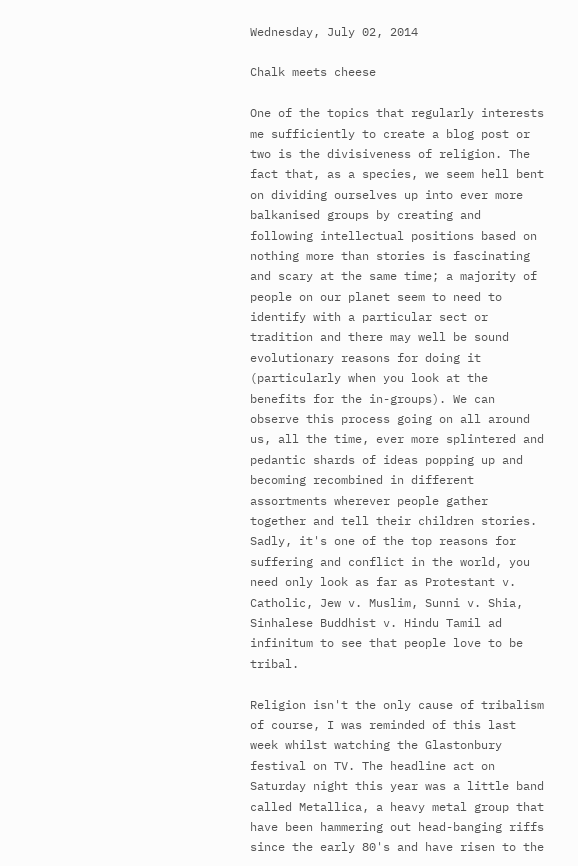Wednesday, July 02, 2014

Chalk meets cheese

One of the topics that regularly interests me sufficiently to create a blog post or two is the divisiveness of religion. The fact that, as a species, we seem hell bent on dividing ourselves up into ever more balkanised groups by creating and following intellectual positions based on nothing more than stories is fascinating and scary at the same time; a majority of people on our planet seem to need to identify with a particular sect or tradition and there may well be sound evolutionary reasons for doing it (particularly when you look at the benefits for the in-groups). We can observe this process going on all around us, all the time, ever more splintered and pedantic shards of ideas popping up and becoming recombined in different assortments wherever people gather together and tell their children stories. Sadly, it's one of the top reasons for suffering and conflict in the world, you need only look as far as Protestant v. Catholic, Jew v. Muslim, Sunni v. Shia, Sinhalese Buddhist v. Hindu Tamil ad infinitum to see that people love to be tribal.

Religion isn't the only cause of tribalism of course, I was reminded of this last week whilst watching the Glastonbury festival on TV. The headline act on Saturday night this year was a little band called Metallica, a heavy metal group that have been hammering out head-banging riffs since the early 80's and have risen to the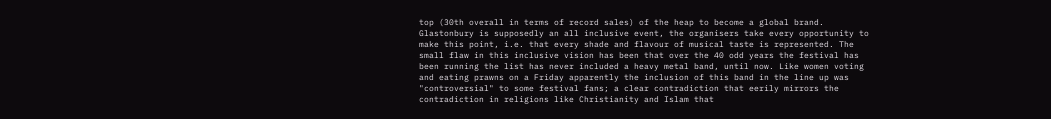top (30th overall in terms of record sales) of the heap to become a global brand. Glastonbury is supposedly an all inclusive event, the organisers take every opportunity to make this point, i.e. that every shade and flavour of musical taste is represented. The small flaw in this inclusive vision has been that over the 40 odd years the festival has been running the list has never included a heavy metal band, until now. Like women voting and eating prawns on a Friday apparently the inclusion of this band in the line up was "controversial" to some festival fans; a clear contradiction that eerily mirrors the contradiction in religions like Christianity and Islam that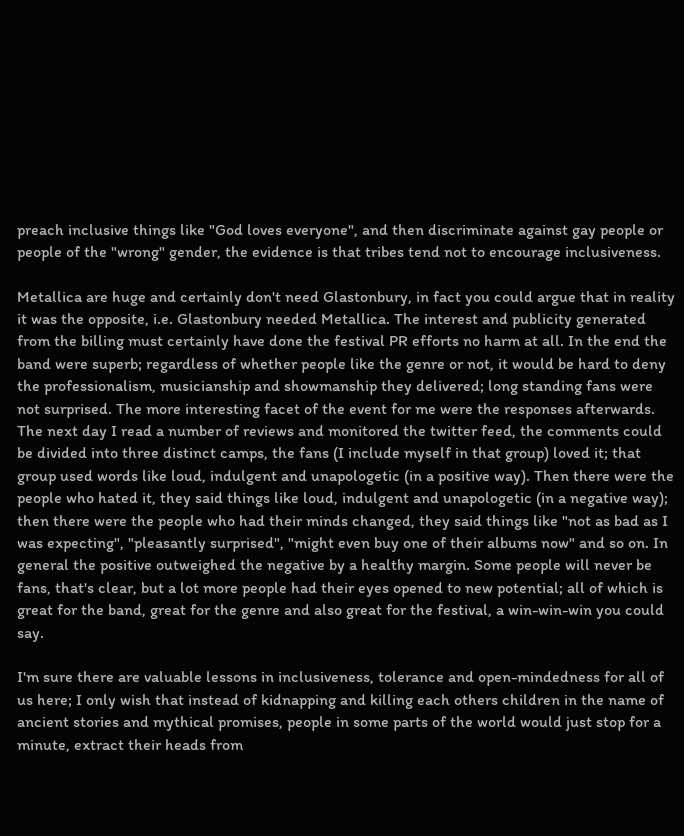preach inclusive things like "God loves everyone", and then discriminate against gay people or people of the "wrong" gender, the evidence is that tribes tend not to encourage inclusiveness.

Metallica are huge and certainly don't need Glastonbury, in fact you could argue that in reality it was the opposite, i.e. Glastonbury needed Metallica. The interest and publicity generated from the billing must certainly have done the festival PR efforts no harm at all. In the end the band were superb; regardless of whether people like the genre or not, it would be hard to deny the professionalism, musicianship and showmanship they delivered; long standing fans were not surprised. The more interesting facet of the event for me were the responses afterwards. The next day I read a number of reviews and monitored the twitter feed, the comments could be divided into three distinct camps, the fans (I include myself in that group) loved it; that group used words like loud, indulgent and unapologetic (in a positive way). Then there were the people who hated it, they said things like loud, indulgent and unapologetic (in a negative way); then there were the people who had their minds changed, they said things like "not as bad as I was expecting", "pleasantly surprised", "might even buy one of their albums now" and so on. In general the positive outweighed the negative by a healthy margin. Some people will never be fans, that's clear, but a lot more people had their eyes opened to new potential; all of which is great for the band, great for the genre and also great for the festival, a win-win-win you could say.

I'm sure there are valuable lessons in inclusiveness, tolerance and open-mindedness for all of us here; I only wish that instead of kidnapping and killing each others children in the name of ancient stories and mythical promises, people in some parts of the world would just stop for a minute, extract their heads from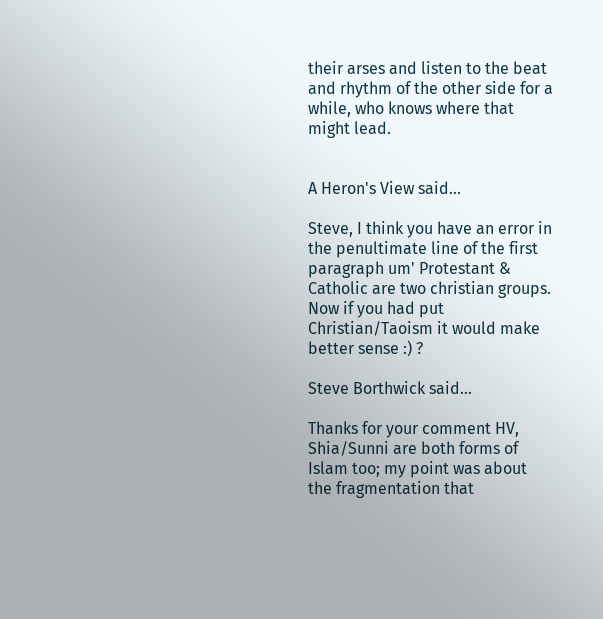their arses and listen to the beat and rhythm of the other side for a while, who knows where that might lead.


A Heron's View said...

Steve, I think you have an error in the penultimate line of the first paragraph um' Protestant & Catholic are two christian groups.
Now if you had put Christian/Taoism it would make better sense :) ?

Steve Borthwick said...

Thanks for your comment HV, Shia/Sunni are both forms of Islam too; my point was about the fragmentation that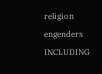religion engenders INCLUDING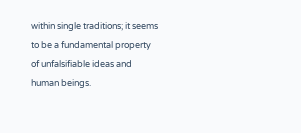within single traditions; it seems to be a fundamental property of unfalsifiable ideas and human beings.